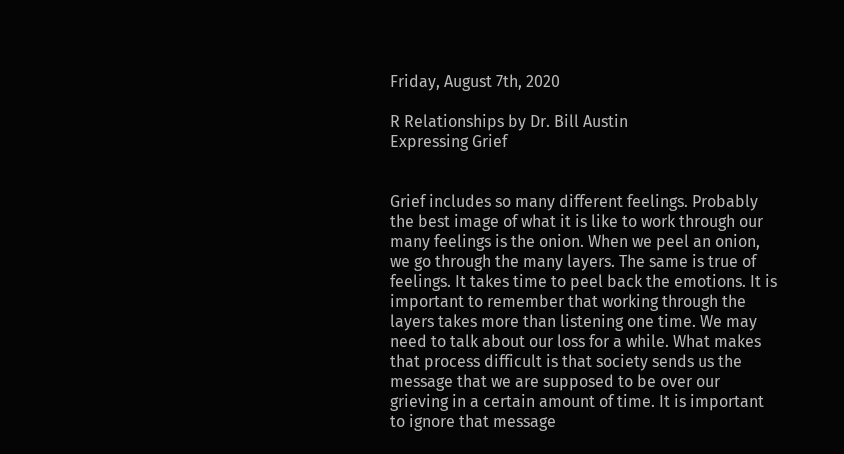Friday, August 7th, 2020

R Relationships by Dr. Bill Austin
Expressing Grief


Grief includes so many different feelings. Probably the best image of what it is like to work through our many feelings is the onion. When we peel an onion, we go through the many layers. The same is true of feelings. It takes time to peel back the emotions. It is important to remember that working through the layers takes more than listening one time. We may need to talk about our loss for a while. What makes that process difficult is that society sends us the message that we are supposed to be over our grieving in a certain amount of time. It is important to ignore that message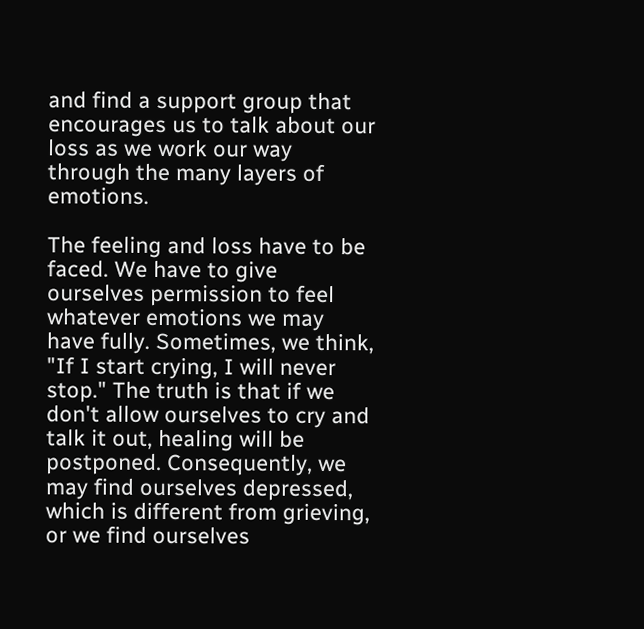and find a support group that encourages us to talk about our loss as we work our way through the many layers of emotions.

The feeling and loss have to be faced. We have to give ourselves permission to feel whatever emotions we may have fully. Sometimes, we think, "If I start crying, I will never stop." The truth is that if we don't allow ourselves to cry and talk it out, healing will be postponed. Consequently, we may find ourselves depressed, which is different from grieving, or we find ourselves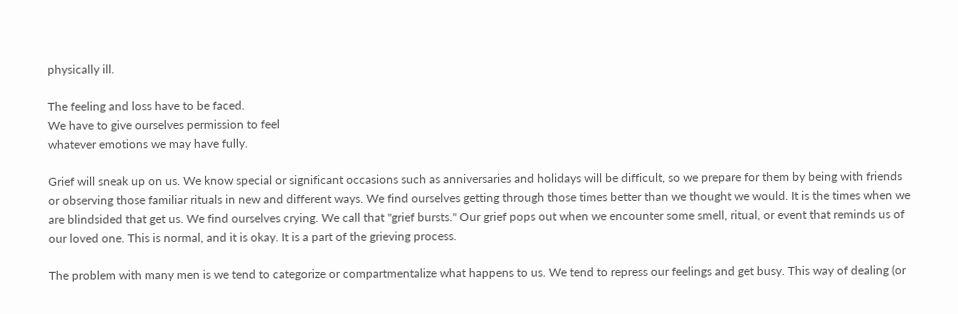physically ill.

The feeling and loss have to be faced.
We have to give ourselves permission to feel
whatever emotions we may have fully.

Grief will sneak up on us. We know special or significant occasions such as anniversaries and holidays will be difficult, so we prepare for them by being with friends or observing those familiar rituals in new and different ways. We find ourselves getting through those times better than we thought we would. It is the times when we are blindsided that get us. We find ourselves crying. We call that "grief bursts." Our grief pops out when we encounter some smell, ritual, or event that reminds us of our loved one. This is normal, and it is okay. It is a part of the grieving process.

The problem with many men is we tend to categorize or compartmentalize what happens to us. We tend to repress our feelings and get busy. This way of dealing (or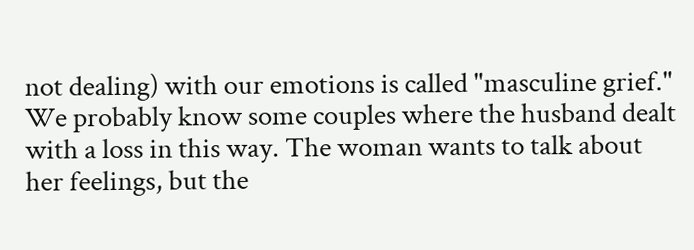not dealing) with our emotions is called "masculine grief." We probably know some couples where the husband dealt with a loss in this way. The woman wants to talk about her feelings, but the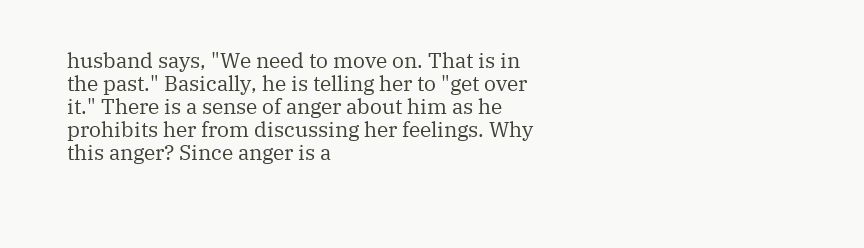husband says, "We need to move on. That is in the past." Basically, he is telling her to "get over it." There is a sense of anger about him as he prohibits her from discussing her feelings. Why this anger? Since anger is a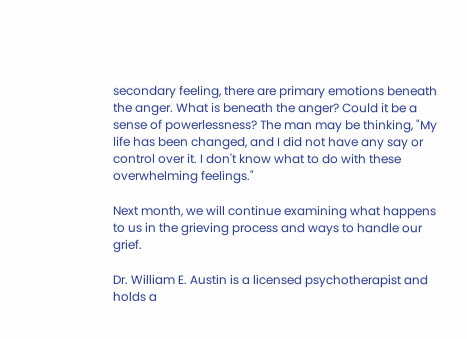secondary feeling, there are primary emotions beneath the anger. What is beneath the anger? Could it be a sense of powerlessness? The man may be thinking, "My life has been changed, and I did not have any say or control over it. I don't know what to do with these overwhelming feelings."

Next month, we will continue examining what happens to us in the grieving process and ways to handle our grief.

Dr. William E. Austin is a licensed psychotherapist and holds a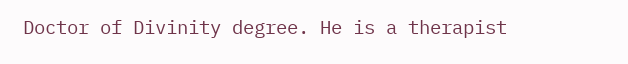Doctor of Divinity degree. He is a therapist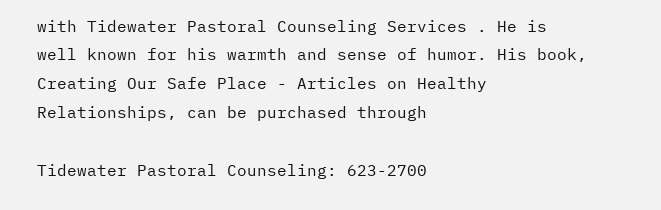with Tidewater Pastoral Counseling Services . He is well known for his warmth and sense of humor. His book, Creating Our Safe Place - Articles on Healthy Relationships, can be purchased through

Tidewater Pastoral Counseling: 623-2700